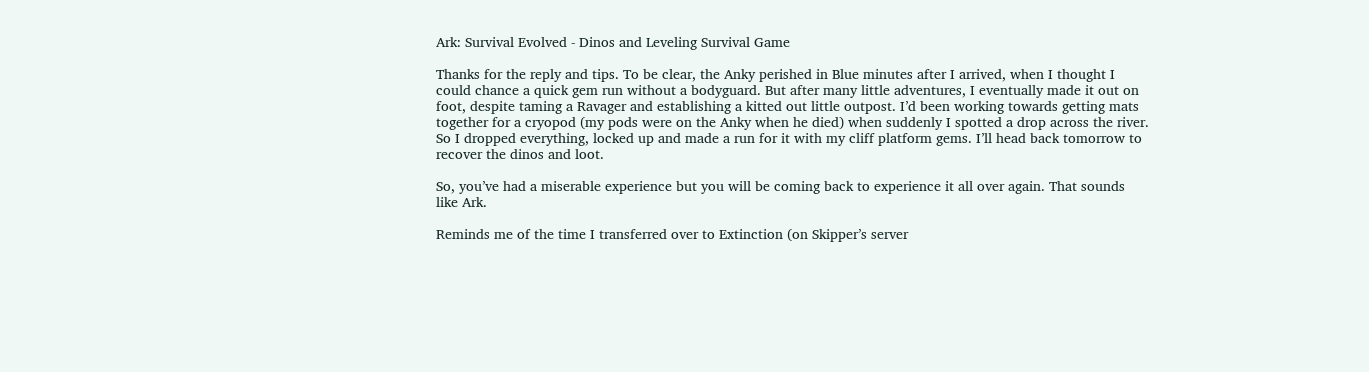Ark: Survival Evolved - Dinos and Leveling Survival Game

Thanks for the reply and tips. To be clear, the Anky perished in Blue minutes after I arrived, when I thought I could chance a quick gem run without a bodyguard. But after many little adventures, I eventually made it out on foot, despite taming a Ravager and establishing a kitted out little outpost. I’d been working towards getting mats together for a cryopod (my pods were on the Anky when he died) when suddenly I spotted a drop across the river. So I dropped everything, locked up and made a run for it with my cliff platform gems. I’ll head back tomorrow to recover the dinos and loot.

So, you’ve had a miserable experience but you will be coming back to experience it all over again. That sounds like Ark.

Reminds me of the time I transferred over to Extinction (on Skipper’s server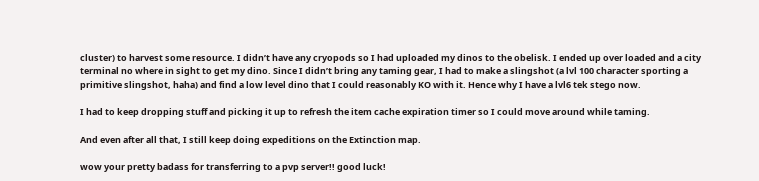cluster) to harvest some resource. I didn’t have any cryopods so I had uploaded my dinos to the obelisk. I ended up over loaded and a city terminal no where in sight to get my dino. Since I didn’t bring any taming gear, I had to make a slingshot (a lvl 100 character sporting a primitive slingshot, haha) and find a low level dino that I could reasonably KO with it. Hence why I have a lvl6 tek stego now.

I had to keep dropping stuff and picking it up to refresh the item cache expiration timer so I could move around while taming.

And even after all that, I still keep doing expeditions on the Extinction map.

wow your pretty badass for transferring to a pvp server!! good luck!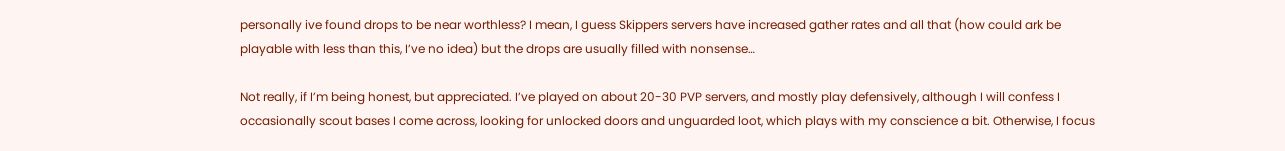personally ive found drops to be near worthless? I mean, I guess Skippers servers have increased gather rates and all that (how could ark be playable with less than this, I’ve no idea) but the drops are usually filled with nonsense…

Not really, if I’m being honest, but appreciated. I’ve played on about 20-30 PVP servers, and mostly play defensively, although I will confess I occasionally scout bases I come across, looking for unlocked doors and unguarded loot, which plays with my conscience a bit. Otherwise, I focus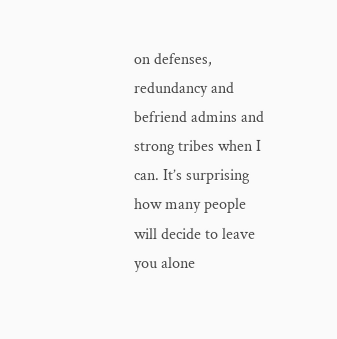on defenses, redundancy and befriend admins and strong tribes when I can. It’s surprising how many people will decide to leave you alone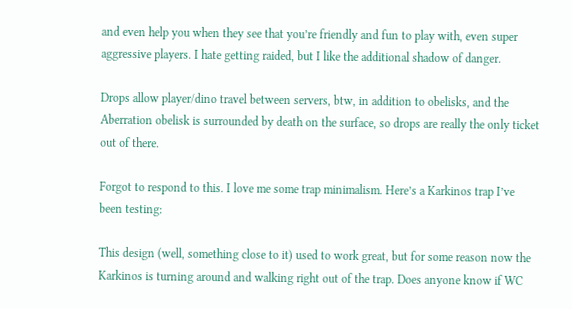and even help you when they see that you’re friendly and fun to play with, even super aggressive players. I hate getting raided, but I like the additional shadow of danger.

Drops allow player/dino travel between servers, btw, in addition to obelisks, and the Aberration obelisk is surrounded by death on the surface, so drops are really the only ticket out of there.

Forgot to respond to this. I love me some trap minimalism. Here’s a Karkinos trap I’ve been testing:

This design (well, something close to it) used to work great, but for some reason now the Karkinos is turning around and walking right out of the trap. Does anyone know if WC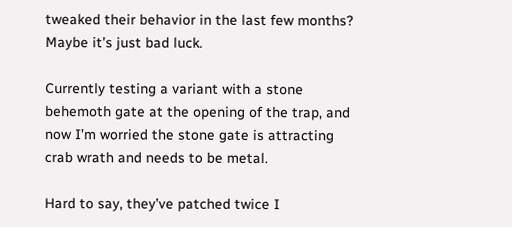tweaked their behavior in the last few months? Maybe it’s just bad luck.

Currently testing a variant with a stone behemoth gate at the opening of the trap, and now I’m worried the stone gate is attracting crab wrath and needs to be metal.

Hard to say, they’ve patched twice I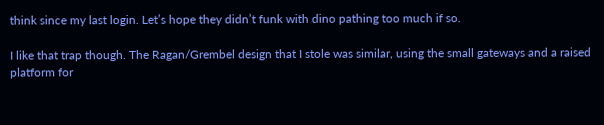think since my last login. Let’s hope they didn’t funk with dino pathing too much if so.

I like that trap though. The Ragan/Grembel design that I stole was similar, using the small gateways and a raised platform for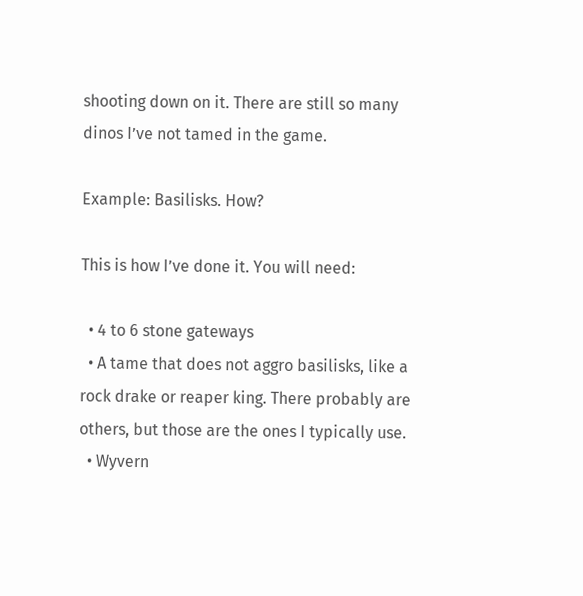shooting down on it. There are still so many dinos I’ve not tamed in the game.

Example: Basilisks. How?

This is how I’ve done it. You will need:

  • 4 to 6 stone gateways
  • A tame that does not aggro basilisks, like a rock drake or reaper king. There probably are others, but those are the ones I typically use.
  • Wyvern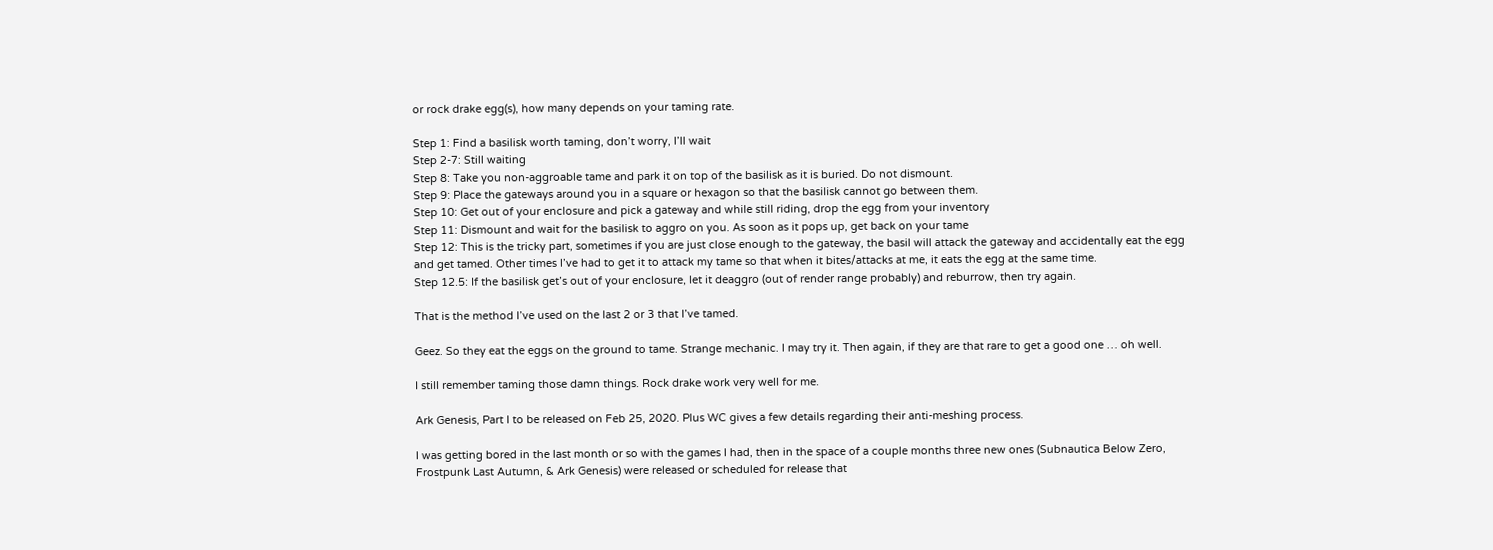or rock drake egg(s), how many depends on your taming rate.

Step 1: Find a basilisk worth taming, don’t worry, I’ll wait
Step 2-7: Still waiting
Step 8: Take you non-aggroable tame and park it on top of the basilisk as it is buried. Do not dismount.
Step 9: Place the gateways around you in a square or hexagon so that the basilisk cannot go between them.
Step 10: Get out of your enclosure and pick a gateway and while still riding, drop the egg from your inventory
Step 11: Dismount and wait for the basilisk to aggro on you. As soon as it pops up, get back on your tame
Step 12: This is the tricky part, sometimes if you are just close enough to the gateway, the basil will attack the gateway and accidentally eat the egg and get tamed. Other times I’ve had to get it to attack my tame so that when it bites/attacks at me, it eats the egg at the same time.
Step 12.5: If the basilisk get’s out of your enclosure, let it deaggro (out of render range probably) and reburrow, then try again.

That is the method I’ve used on the last 2 or 3 that I’ve tamed.

Geez. So they eat the eggs on the ground to tame. Strange mechanic. I may try it. Then again, if they are that rare to get a good one … oh well.

I still remember taming those damn things. Rock drake work very well for me.

Ark Genesis, Part I to be released on Feb 25, 2020. Plus WC gives a few details regarding their anti-meshing process.

I was getting bored in the last month or so with the games I had, then in the space of a couple months three new ones (Subnautica Below Zero, Frostpunk Last Autumn, & Ark Genesis) were released or scheduled for release that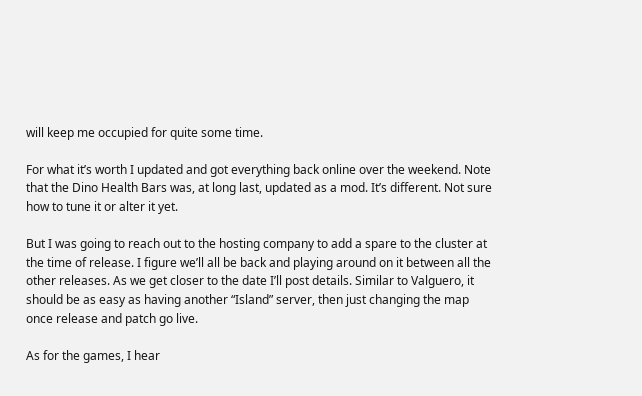will keep me occupied for quite some time.

For what it’s worth I updated and got everything back online over the weekend. Note that the Dino Health Bars was, at long last, updated as a mod. It’s different. Not sure how to tune it or alter it yet.

But I was going to reach out to the hosting company to add a spare to the cluster at the time of release. I figure we’ll all be back and playing around on it between all the other releases. As we get closer to the date I’ll post details. Similar to Valguero, it should be as easy as having another “Island” server, then just changing the map once release and patch go live.

As for the games, I hear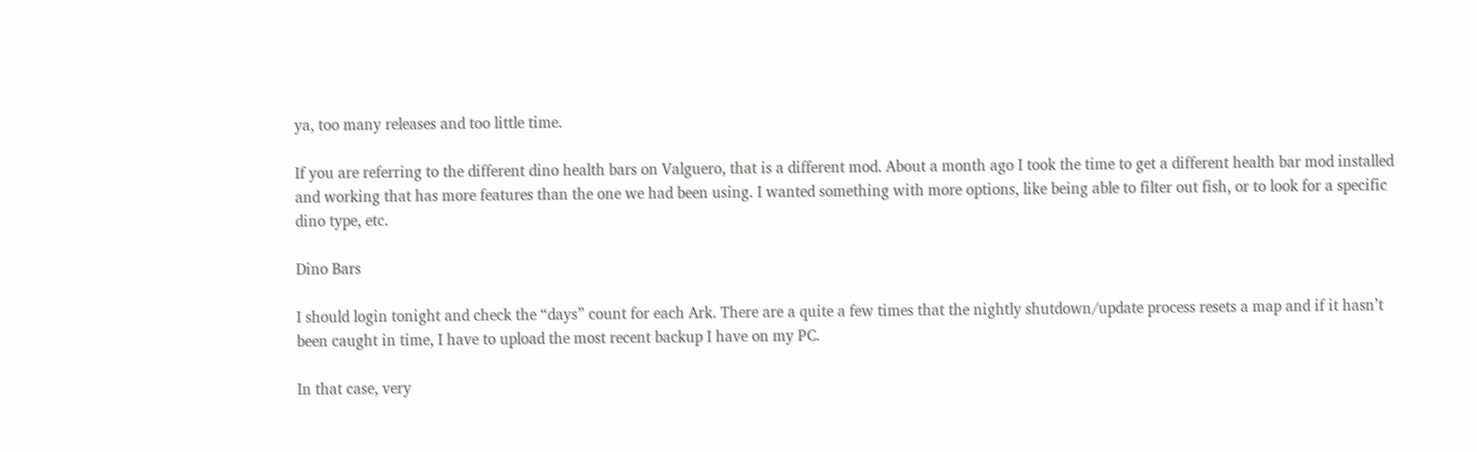ya, too many releases and too little time.

If you are referring to the different dino health bars on Valguero, that is a different mod. About a month ago I took the time to get a different health bar mod installed and working that has more features than the one we had been using. I wanted something with more options, like being able to filter out fish, or to look for a specific dino type, etc.

Dino Bars

I should login tonight and check the “days” count for each Ark. There are a quite a few times that the nightly shutdown/update process resets a map and if it hasn’t been caught in time, I have to upload the most recent backup I have on my PC.

In that case, very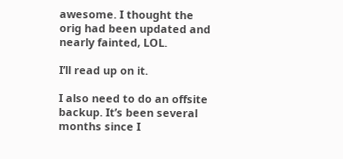awesome. I thought the orig had been updated and nearly fainted, LOL.

I’ll read up on it.

I also need to do an offsite backup. It’s been several months since I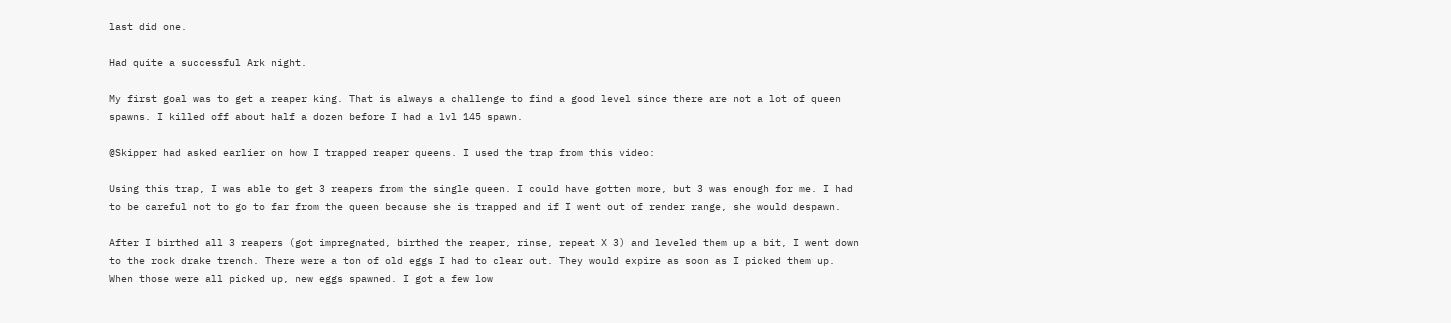last did one.

Had quite a successful Ark night.

My first goal was to get a reaper king. That is always a challenge to find a good level since there are not a lot of queen spawns. I killed off about half a dozen before I had a lvl 145 spawn.

@Skipper had asked earlier on how I trapped reaper queens. I used the trap from this video:

Using this trap, I was able to get 3 reapers from the single queen. I could have gotten more, but 3 was enough for me. I had to be careful not to go to far from the queen because she is trapped and if I went out of render range, she would despawn.

After I birthed all 3 reapers (got impregnated, birthed the reaper, rinse, repeat X 3) and leveled them up a bit, I went down to the rock drake trench. There were a ton of old eggs I had to clear out. They would expire as soon as I picked them up. When those were all picked up, new eggs spawned. I got a few low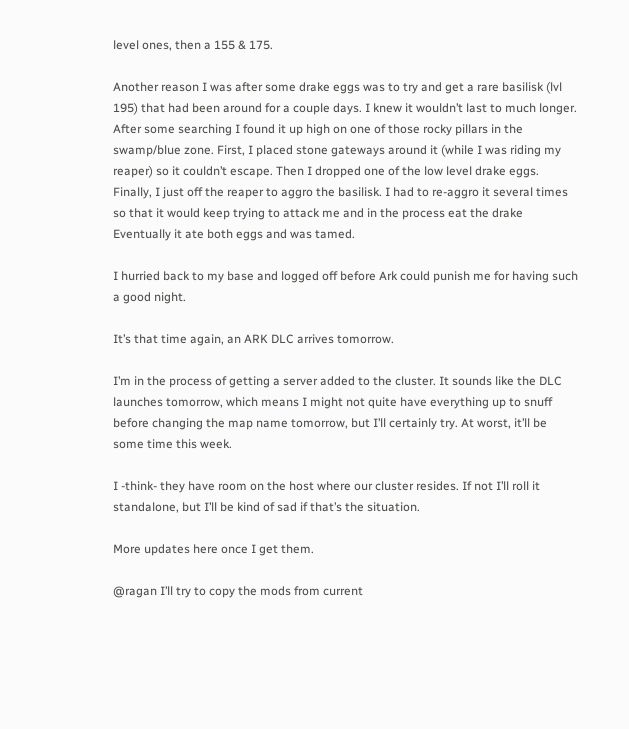level ones, then a 155 & 175.

Another reason I was after some drake eggs was to try and get a rare basilisk (lvl 195) that had been around for a couple days. I knew it wouldn’t last to much longer. After some searching I found it up high on one of those rocky pillars in the swamp/blue zone. First, I placed stone gateways around it (while I was riding my reaper) so it couldn’t escape. Then I dropped one of the low level drake eggs. Finally, I just off the reaper to aggro the basilisk. I had to re-aggro it several times so that it would keep trying to attack me and in the process eat the drake Eventually it ate both eggs and was tamed.

I hurried back to my base and logged off before Ark could punish me for having such a good night.

It’s that time again, an ARK DLC arrives tomorrow.

I’m in the process of getting a server added to the cluster. It sounds like the DLC launches tomorrow, which means I might not quite have everything up to snuff before changing the map name tomorrow, but I’ll certainly try. At worst, it’ll be some time this week.

I -think- they have room on the host where our cluster resides. If not I’ll roll it standalone, but I’ll be kind of sad if that’s the situation.

More updates here once I get them.

@ragan I’ll try to copy the mods from current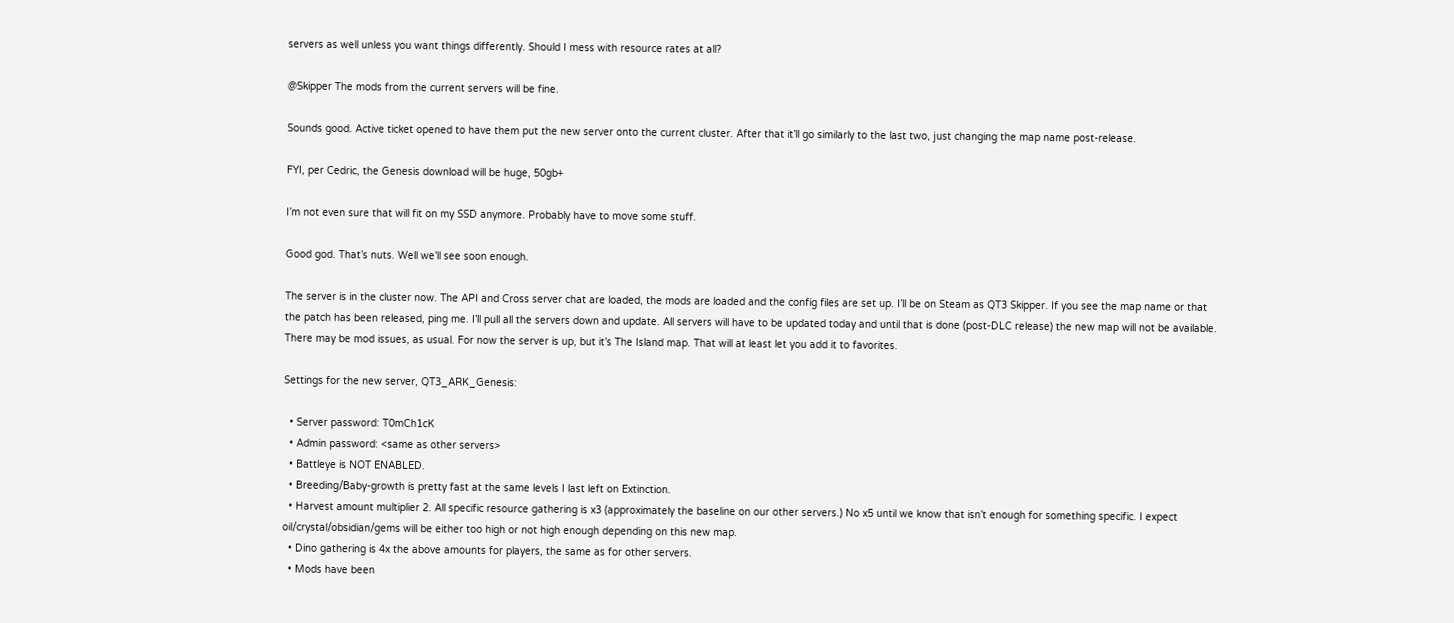servers as well unless you want things differently. Should I mess with resource rates at all?

@Skipper The mods from the current servers will be fine.

Sounds good. Active ticket opened to have them put the new server onto the current cluster. After that it’ll go similarly to the last two, just changing the map name post-release.

FYI, per Cedric, the Genesis download will be huge, 50gb+

I’m not even sure that will fit on my SSD anymore. Probably have to move some stuff.

Good god. That’s nuts. Well we’ll see soon enough.

The server is in the cluster now. The API and Cross server chat are loaded, the mods are loaded and the config files are set up. I’ll be on Steam as QT3 Skipper. If you see the map name or that the patch has been released, ping me. I’ll pull all the servers down and update. All servers will have to be updated today and until that is done (post-DLC release) the new map will not be available. There may be mod issues, as usual. For now the server is up, but it’s The Island map. That will at least let you add it to favorites.

Settings for the new server, QT3_ARK_Genesis:

  • Server password: T0mCh1cK
  • Admin password: <same as other servers>
  • Battleye is NOT ENABLED.
  • Breeding/Baby-growth is pretty fast at the same levels I last left on Extinction.
  • Harvest amount multiplier 2. All specific resource gathering is x3 (approximately the baseline on our other servers.) No x5 until we know that isn’t enough for something specific. I expect oil/crystal/obsidian/gems will be either too high or not high enough depending on this new map.
  • Dino gathering is 4x the above amounts for players, the same as for other servers.
  • Mods have been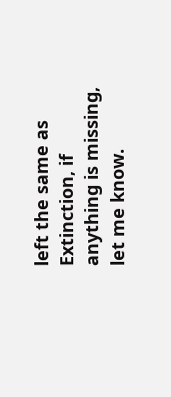left the same as Extinction, if anything is missing, let me know.